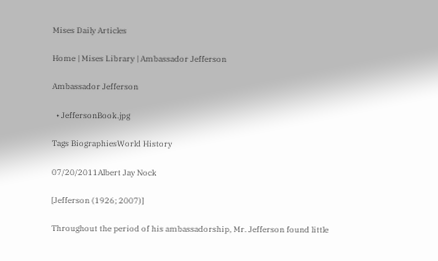Mises Daily Articles

Home | Mises Library | Ambassador Jefferson

Ambassador Jefferson

  • JeffersonBook.jpg

Tags BiographiesWorld History

07/20/2011Albert Jay Nock

[Jefferson (1926; 2007)]

Throughout the period of his ambassadorship, Mr. Jefferson found little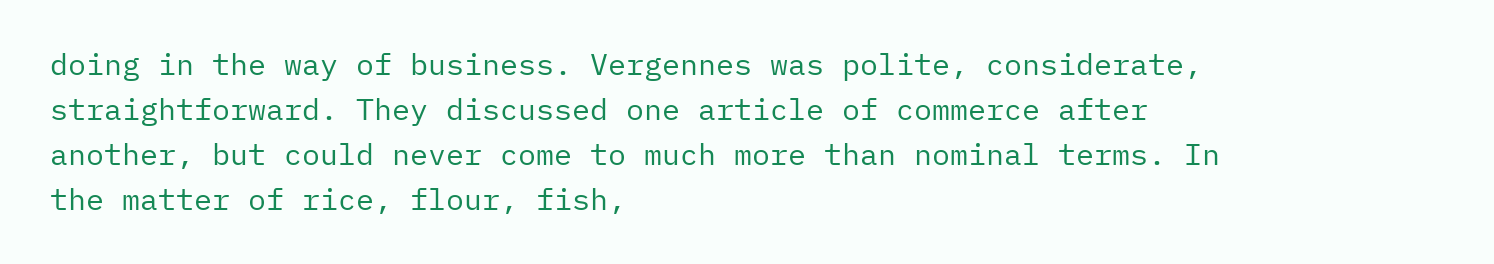doing in the way of business. Vergennes was polite, considerate, straightforward. They discussed one article of commerce after another, but could never come to much more than nominal terms. In the matter of rice, flour, fish,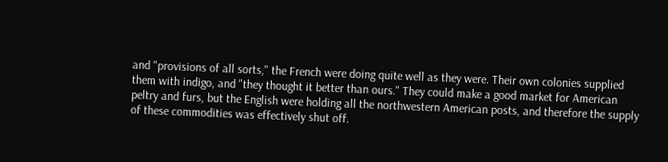and "provisions of all sorts," the French were doing quite well as they were. Their own colonies supplied them with indigo, and "they thought it better than ours." They could make a good market for American peltry and furs, but the English were holding all the northwestern American posts, and therefore the supply of these commodities was effectively shut off.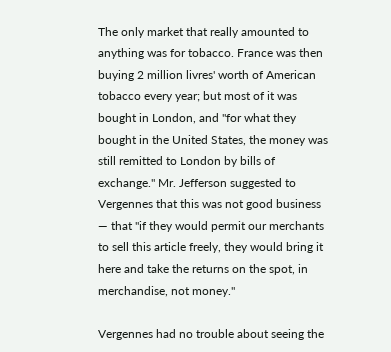The only market that really amounted to anything was for tobacco. France was then buying 2 million livres' worth of American tobacco every year; but most of it was bought in London, and "for what they bought in the United States, the money was still remitted to London by bills of exchange." Mr. Jefferson suggested to Vergennes that this was not good business — that "if they would permit our merchants to sell this article freely, they would bring it here and take the returns on the spot, in merchandise, not money."

Vergennes had no trouble about seeing the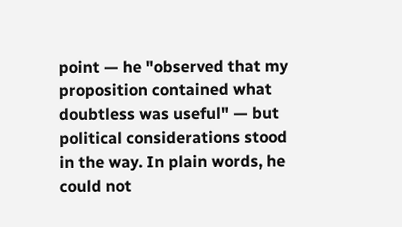point — he "observed that my proposition contained what doubtless was useful" — but political considerations stood in the way. In plain words, he could not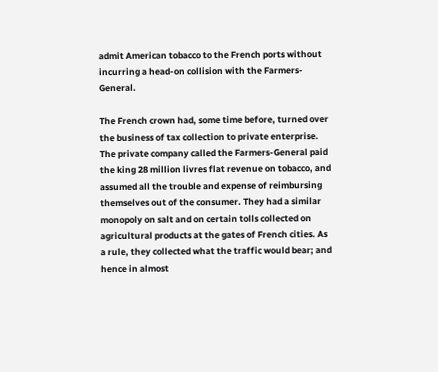admit American tobacco to the French ports without incurring a head-on collision with the Farmers-General.

The French crown had, some time before, turned over the business of tax collection to private enterprise. The private company called the Farmers-General paid the king 28 million livres flat revenue on tobacco, and assumed all the trouble and expense of reimbursing themselves out of the consumer. They had a similar monopoly on salt and on certain tolls collected on agricultural products at the gates of French cities. As a rule, they collected what the traffic would bear; and hence in almost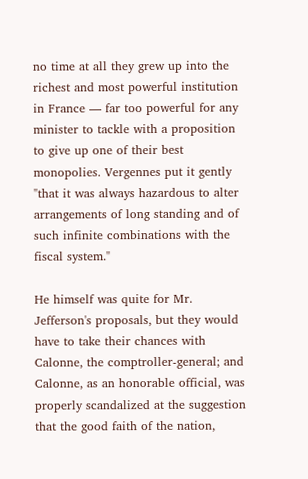no time at all they grew up into the richest and most powerful institution in France — far too powerful for any minister to tackle with a proposition to give up one of their best monopolies. Vergennes put it gently "that it was always hazardous to alter arrangements of long standing and of such infinite combinations with the fiscal system."

He himself was quite for Mr. Jefferson's proposals, but they would have to take their chances with Calonne, the comptroller-general; and Calonne, as an honorable official, was properly scandalized at the suggestion that the good faith of the nation,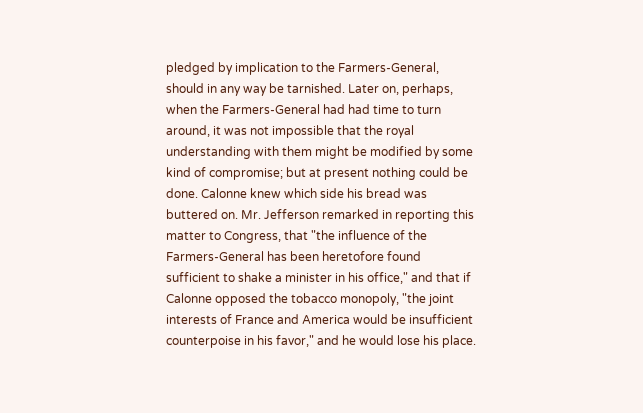pledged by implication to the Farmers-General, should in any way be tarnished. Later on, perhaps, when the Farmers-General had had time to turn around, it was not impossible that the royal understanding with them might be modified by some kind of compromise; but at present nothing could be done. Calonne knew which side his bread was buttered on. Mr. Jefferson remarked in reporting this matter to Congress, that "the influence of the Farmers-General has been heretofore found sufficient to shake a minister in his office," and that if Calonne opposed the tobacco monopoly, "the joint interests of France and America would be insufficient counterpoise in his favor," and he would lose his place.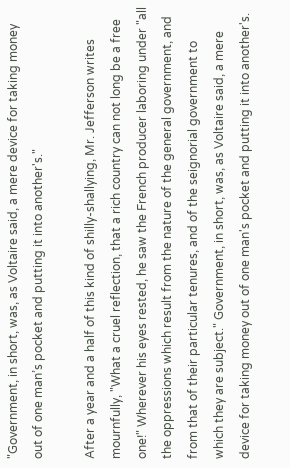"Government, in short, was, as Voltaire said, a mere device for taking money out of one man’s pocket and putting it into another's."

After a year and a half of this kind of shilly-shallying, Mr. Jefferson writes mournfully, "What a cruel reflection, that a rich country can not long be a free one!" Wherever his eyes rested, he saw the French producer laboring under "all the oppressions which result from the nature of the general government, and from that of their particular tenures, and of the seignorial government to which they are subject." Government, in short, was, as Voltaire said, a mere device for taking money out of one man's pocket and putting it into another's.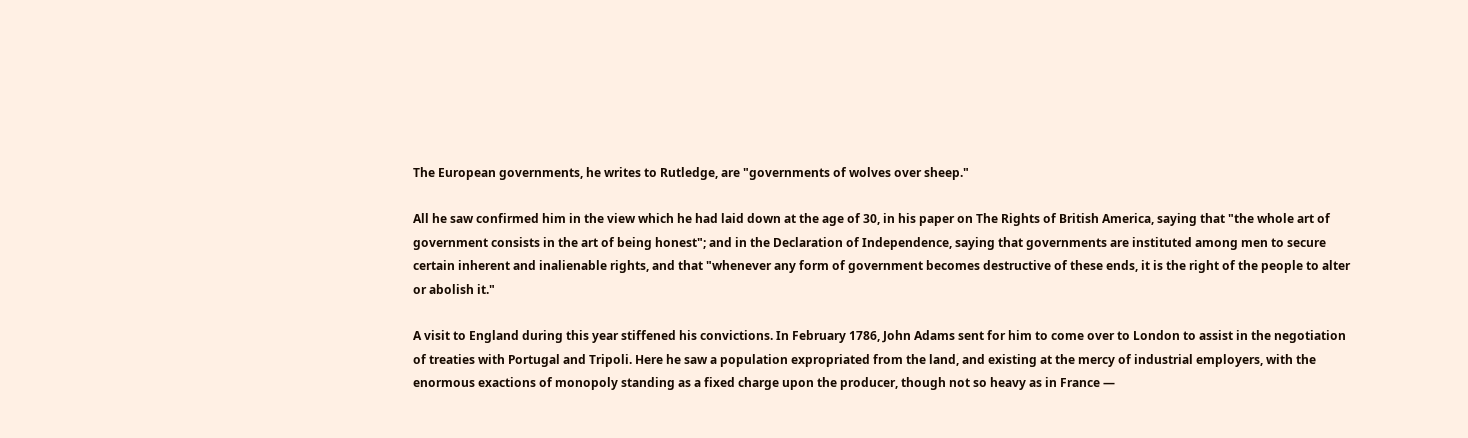The European governments, he writes to Rutledge, are "governments of wolves over sheep."

All he saw confirmed him in the view which he had laid down at the age of 30, in his paper on The Rights of British America, saying that "the whole art of government consists in the art of being honest"; and in the Declaration of Independence, saying that governments are instituted among men to secure certain inherent and inalienable rights, and that "whenever any form of government becomes destructive of these ends, it is the right of the people to alter or abolish it."

A visit to England during this year stiffened his convictions. In February 1786, John Adams sent for him to come over to London to assist in the negotiation of treaties with Portugal and Tripoli. Here he saw a population expropriated from the land, and existing at the mercy of industrial employers, with the enormous exactions of monopoly standing as a fixed charge upon the producer, though not so heavy as in France —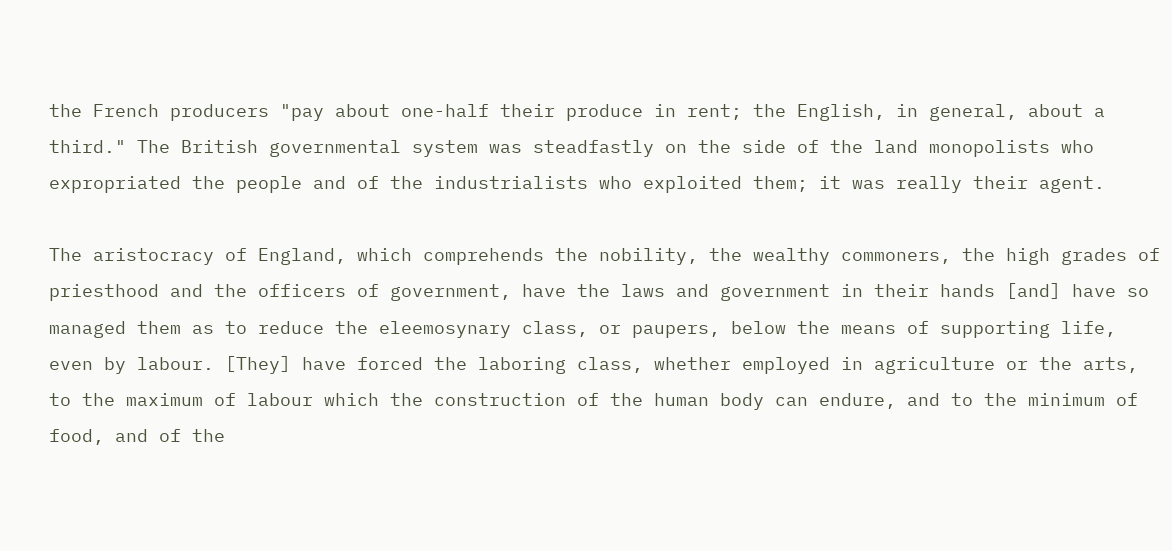the French producers "pay about one-half their produce in rent; the English, in general, about a third." The British governmental system was steadfastly on the side of the land monopolists who expropriated the people and of the industrialists who exploited them; it was really their agent.

The aristocracy of England, which comprehends the nobility, the wealthy commoners, the high grades of priesthood and the officers of government, have the laws and government in their hands [and] have so managed them as to reduce the eleemosynary class, or paupers, below the means of supporting life, even by labour. [They] have forced the laboring class, whether employed in agriculture or the arts, to the maximum of labour which the construction of the human body can endure, and to the minimum of food, and of the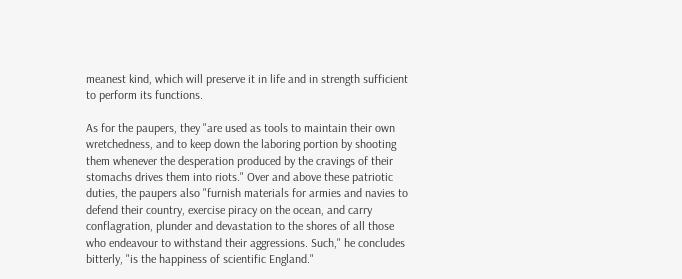meanest kind, which will preserve it in life and in strength sufficient to perform its functions.

As for the paupers, they "are used as tools to maintain their own wretchedness, and to keep down the laboring portion by shooting them whenever the desperation produced by the cravings of their stomachs drives them into riots." Over and above these patriotic duties, the paupers also "furnish materials for armies and navies to defend their country, exercise piracy on the ocean, and carry conflagration, plunder and devastation to the shores of all those who endeavour to withstand their aggressions. Such," he concludes bitterly, "is the happiness of scientific England."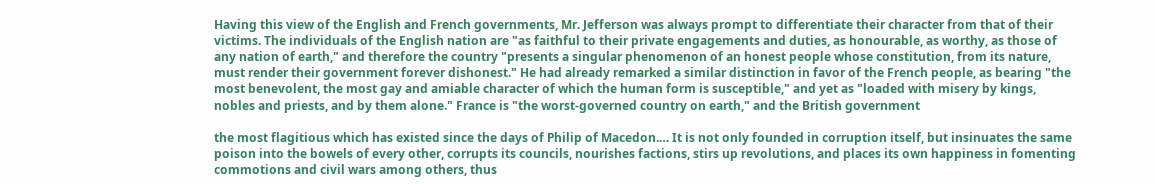Having this view of the English and French governments, Mr. Jefferson was always prompt to differentiate their character from that of their victims. The individuals of the English nation are "as faithful to their private engagements and duties, as honourable, as worthy, as those of any nation of earth," and therefore the country "presents a singular phenomenon of an honest people whose constitution, from its nature, must render their government forever dishonest." He had already remarked a similar distinction in favor of the French people, as bearing "the most benevolent, the most gay and amiable character of which the human form is susceptible," and yet as "loaded with misery by kings, nobles and priests, and by them alone." France is "the worst-governed country on earth," and the British government

the most flagitious which has existed since the days of Philip of Macedon.… It is not only founded in corruption itself, but insinuates the same poison into the bowels of every other, corrupts its councils, nourishes factions, stirs up revolutions, and places its own happiness in fomenting commotions and civil wars among others, thus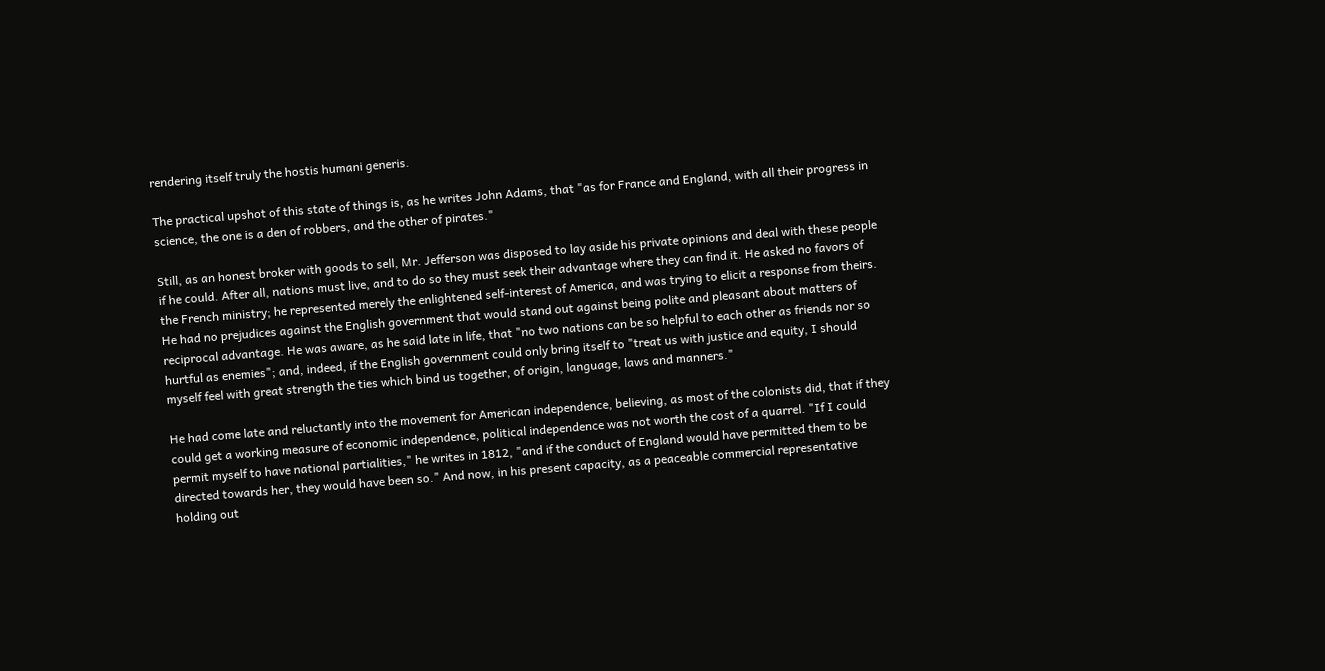rendering itself truly the hostis humani generis.

The practical upshot of this state of things is, as he writes John Adams, that "as for France and England, with all their progress in science, the one is a den of robbers, and the other of pirates."

Still, as an honest broker with goods to sell, Mr. Jefferson was disposed to lay aside his private opinions and deal with these people if he could. After all, nations must live, and to do so they must seek their advantage where they can find it. He asked no favors of the French ministry; he represented merely the enlightened self-interest of America, and was trying to elicit a response from theirs. He had no prejudices against the English government that would stand out against being polite and pleasant about matters of reciprocal advantage. He was aware, as he said late in life, that "no two nations can be so helpful to each other as friends nor so hurtful as enemies"; and, indeed, if the English government could only bring itself to "treat us with justice and equity, I should myself feel with great strength the ties which bind us together, of origin, language, laws and manners."

He had come late and reluctantly into the movement for American independence, believing, as most of the colonists did, that if they could get a working measure of economic independence, political independence was not worth the cost of a quarrel. "If I could permit myself to have national partialities," he writes in 1812, "and if the conduct of England would have permitted them to be directed towards her, they would have been so." And now, in his present capacity, as a peaceable commercial representative holding out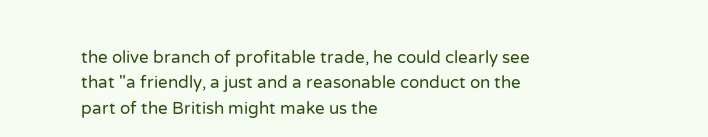the olive branch of profitable trade, he could clearly see that "a friendly, a just and a reasonable conduct on the part of the British might make us the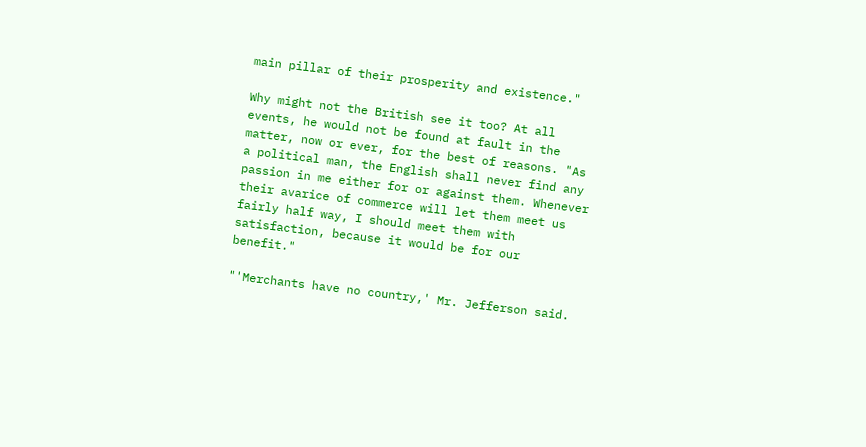main pillar of their prosperity and existence."

Why might not the British see it too? At all events, he would not be found at fault in the matter, now or ever, for the best of reasons. "As a political man, the English shall never find any passion in me either for or against them. Whenever their avarice of commerce will let them meet us fairly half way, I should meet them with satisfaction, because it would be for our benefit."

"'Merchants have no country,' Mr. Jefferson said.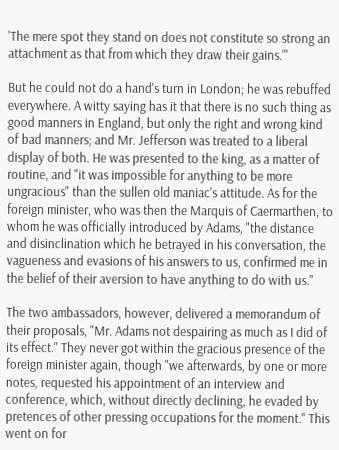'The mere spot they stand on does not constitute so strong an attachment as that from which they draw their gains.'"

But he could not do a hand's turn in London; he was rebuffed everywhere. A witty saying has it that there is no such thing as good manners in England, but only the right and wrong kind of bad manners; and Mr. Jefferson was treated to a liberal display of both. He was presented to the king, as a matter of routine, and "it was impossible for anything to be more ungracious" than the sullen old maniac's attitude. As for the foreign minister, who was then the Marquis of Caermarthen, to whom he was officially introduced by Adams, "the distance and disinclination which he betrayed in his conversation, the vagueness and evasions of his answers to us, confirmed me in the belief of their aversion to have anything to do with us."

The two ambassadors, however, delivered a memorandum of their proposals, "Mr. Adams not despairing as much as I did of its effect." They never got within the gracious presence of the foreign minister again, though "we afterwards, by one or more notes, requested his appointment of an interview and conference, which, without directly declining, he evaded by pretences of other pressing occupations for the moment." This went on for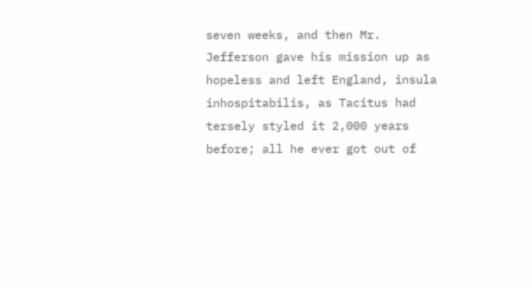seven weeks, and then Mr. Jefferson gave his mission up as hopeless and left England, insula inhospitabilis, as Tacitus had tersely styled it 2,000 years before; all he ever got out of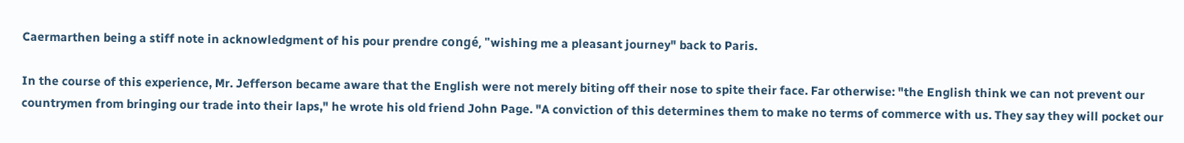Caermarthen being a stiff note in acknowledgment of his pour prendre congé, "wishing me a pleasant journey" back to Paris.

In the course of this experience, Mr. Jefferson became aware that the English were not merely biting off their nose to spite their face. Far otherwise: "the English think we can not prevent our countrymen from bringing our trade into their laps," he wrote his old friend John Page. "A conviction of this determines them to make no terms of commerce with us. They say they will pocket our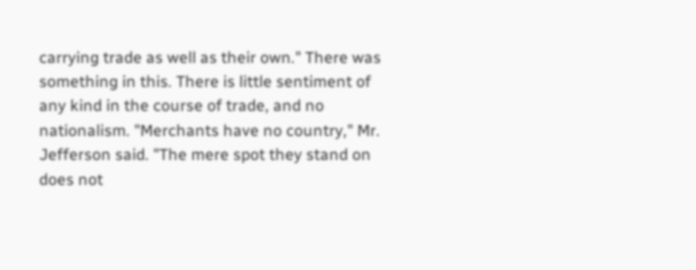carrying trade as well as their own." There was something in this. There is little sentiment of any kind in the course of trade, and no nationalism. "Merchants have no country," Mr. Jefferson said. "The mere spot they stand on does not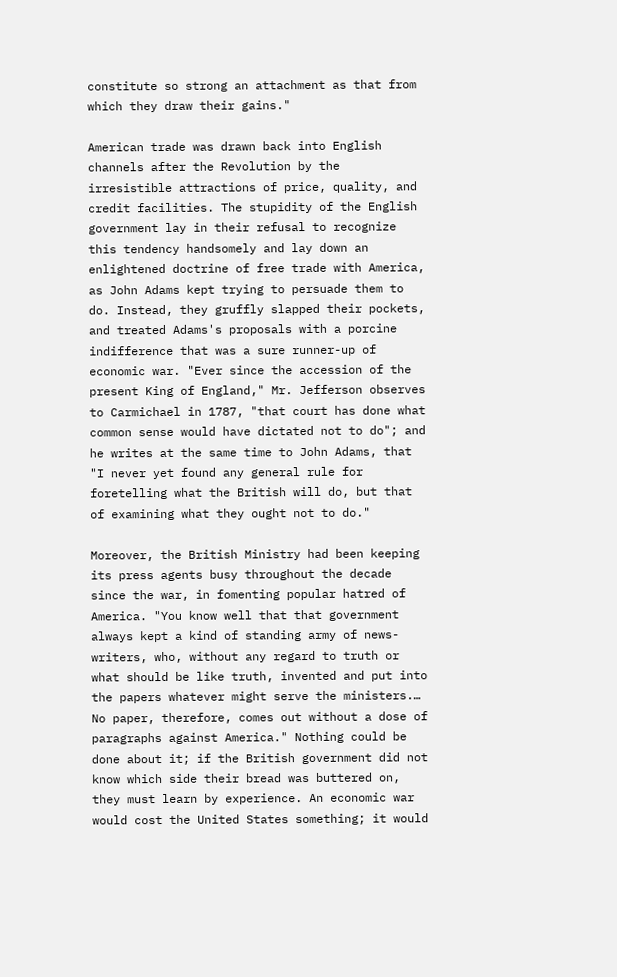constitute so strong an attachment as that from which they draw their gains."

American trade was drawn back into English channels after the Revolution by the irresistible attractions of price, quality, and credit facilities. The stupidity of the English government lay in their refusal to recognize this tendency handsomely and lay down an enlightened doctrine of free trade with America, as John Adams kept trying to persuade them to do. Instead, they gruffly slapped their pockets, and treated Adams's proposals with a porcine indifference that was a sure runner-up of economic war. "Ever since the accession of the present King of England," Mr. Jefferson observes to Carmichael in 1787, "that court has done what common sense would have dictated not to do"; and he writes at the same time to John Adams, that "I never yet found any general rule for foretelling what the British will do, but that of examining what they ought not to do."

Moreover, the British Ministry had been keeping its press agents busy throughout the decade since the war, in fomenting popular hatred of America. "You know well that that government always kept a kind of standing army of news-writers, who, without any regard to truth or what should be like truth, invented and put into the papers whatever might serve the ministers.… No paper, therefore, comes out without a dose of paragraphs against America." Nothing could be done about it; if the British government did not know which side their bread was buttered on, they must learn by experience. An economic war would cost the United States something; it would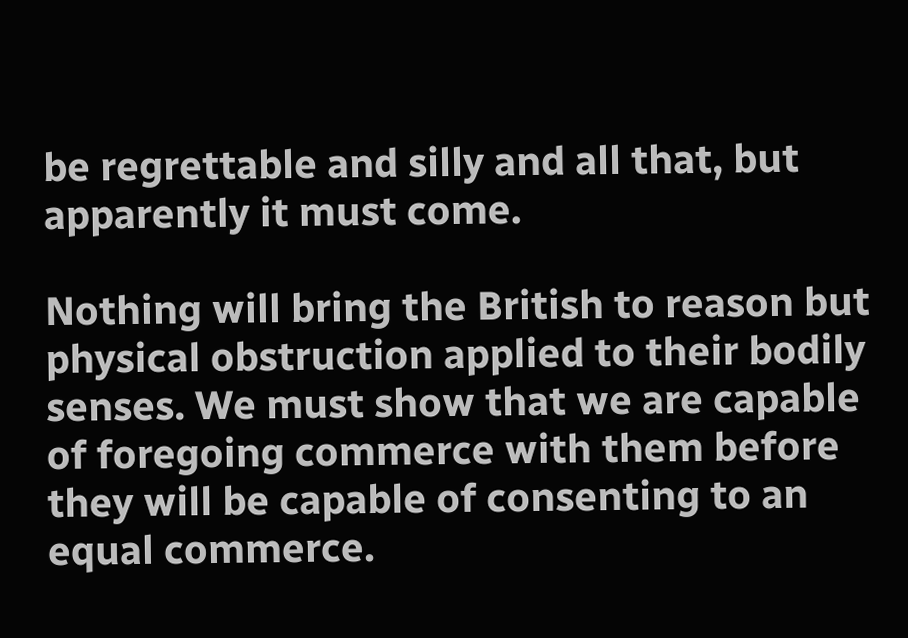be regrettable and silly and all that, but apparently it must come.

Nothing will bring the British to reason but physical obstruction applied to their bodily senses. We must show that we are capable of foregoing commerce with them before they will be capable of consenting to an equal commerce.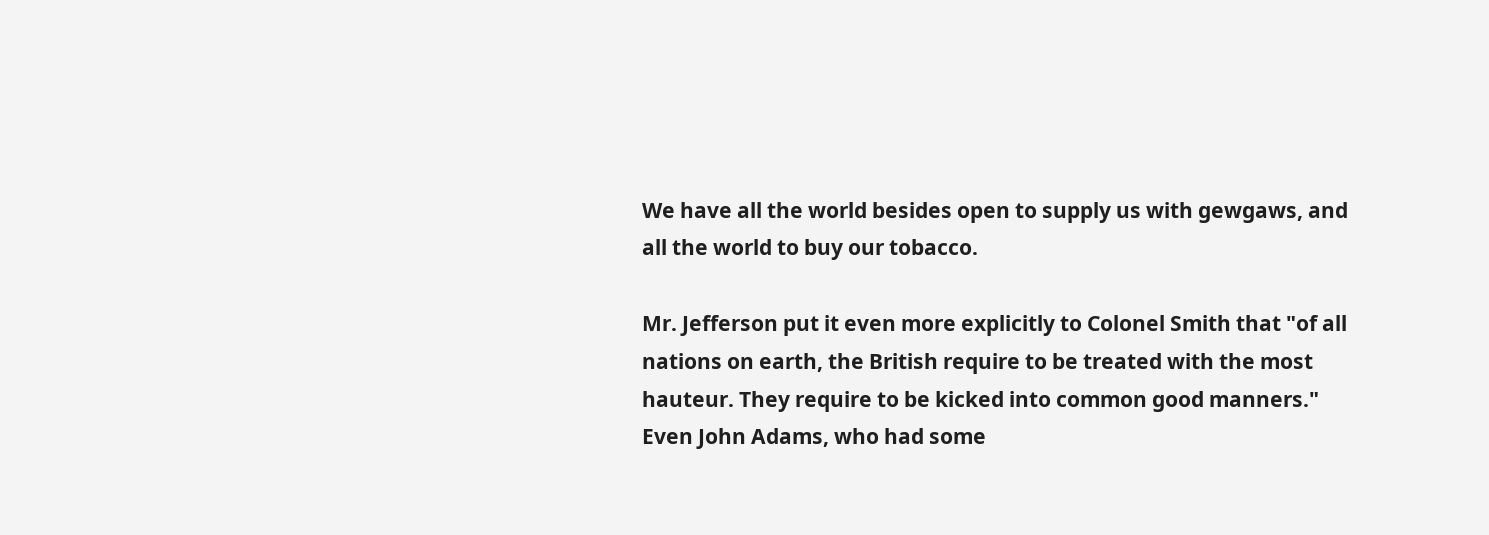We have all the world besides open to supply us with gewgaws, and all the world to buy our tobacco.

Mr. Jefferson put it even more explicitly to Colonel Smith that "of all nations on earth, the British require to be treated with the most hauteur. They require to be kicked into common good manners." Even John Adams, who had some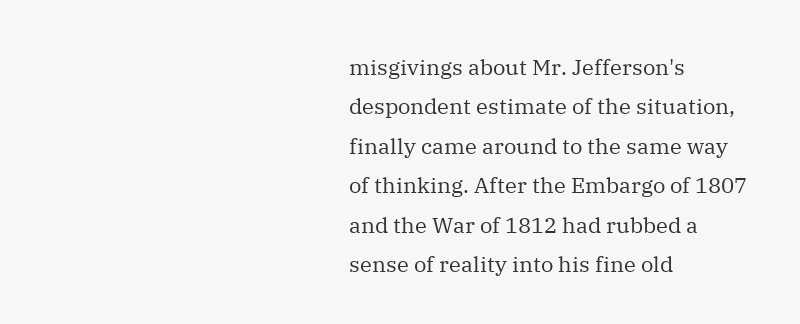misgivings about Mr. Jefferson's despondent estimate of the situation, finally came around to the same way of thinking. After the Embargo of 1807 and the War of 1812 had rubbed a sense of reality into his fine old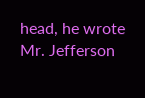head, he wrote Mr. Jefferson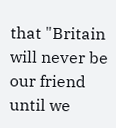that "Britain will never be our friend until we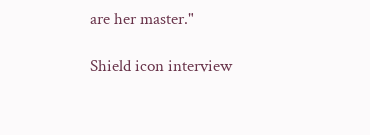are her master."

Shield icon interview